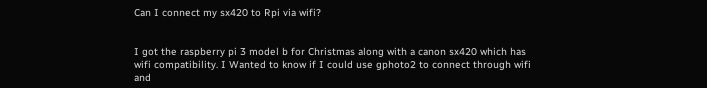Can I connect my sx420 to Rpi via wifi?


I got the raspberry pi 3 model b for Christmas along with a canon sx420 which has wifi compatibility. I Wanted to know if I could use gphoto2 to connect through wifi and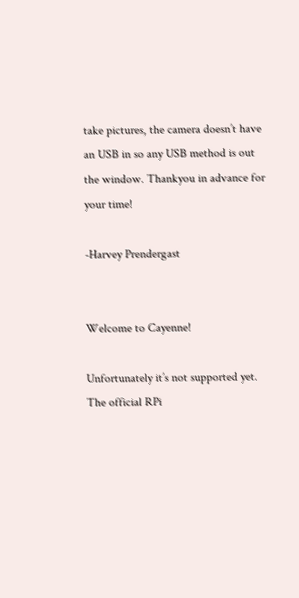take pictures, the camera doesn’t have an USB in so any USB method is out the window. Thankyou in advance for your time!

-Harvey Prendergast


Welcome to Cayenne!

Unfortunately it’s not supported yet. The official RPi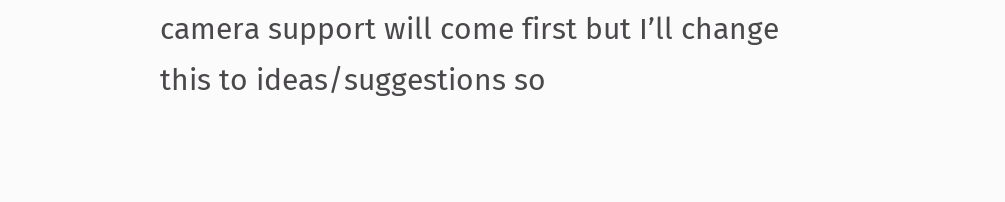camera support will come first but I’ll change this to ideas/suggestions so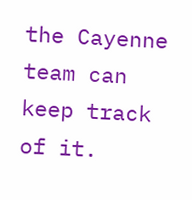the Cayenne team can keep track of it.